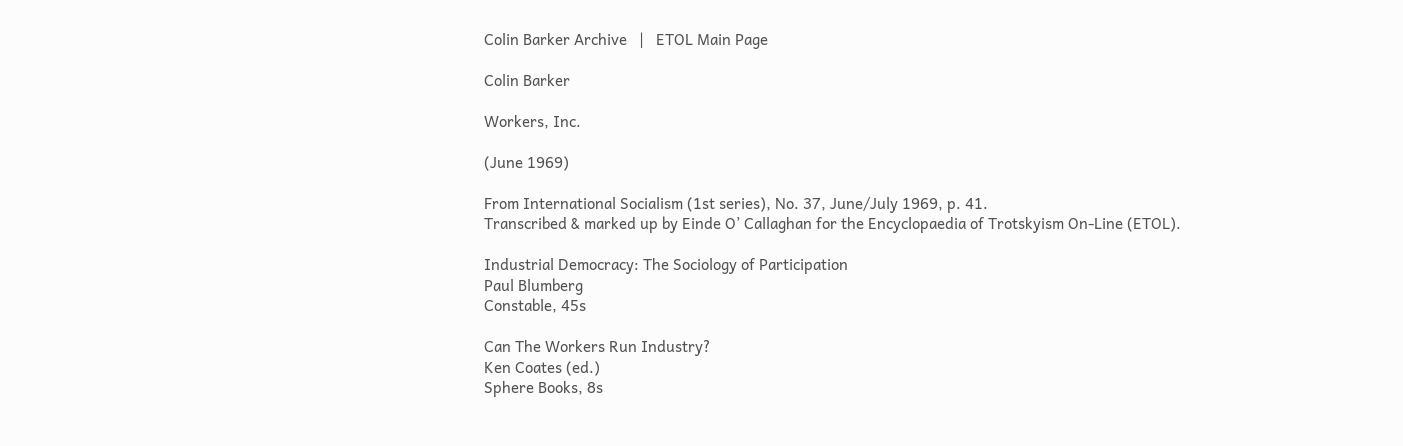Colin Barker Archive   |   ETOL Main Page

Colin Barker

Workers, Inc.

(June 1969)

From International Socialism (1st series), No. 37, June/July 1969, p. 41.
Transcribed & marked up by Einde O’ Callaghan for the Encyclopaedia of Trotskyism On-Line (ETOL).

Industrial Democracy: The Sociology of Participation
Paul Blumberg
Constable, 45s

Can The Workers Run Industry?
Ken Coates (ed.)
Sphere Books, 8s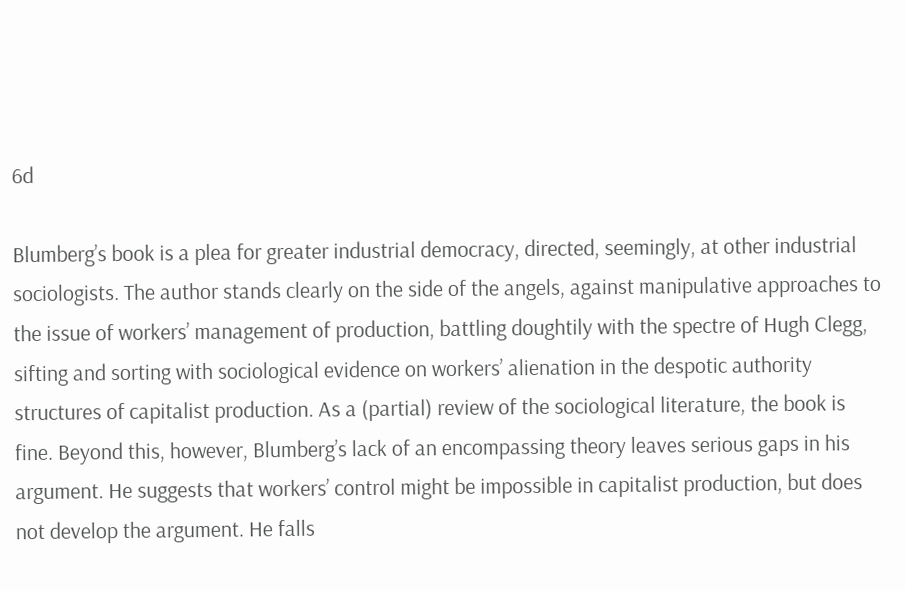6d

Blumberg’s book is a plea for greater industrial democracy, directed, seemingly, at other industrial sociologists. The author stands clearly on the side of the angels, against manipulative approaches to the issue of workers’ management of production, battling doughtily with the spectre of Hugh Clegg, sifting and sorting with sociological evidence on workers’ alienation in the despotic authority structures of capitalist production. As a (partial) review of the sociological literature, the book is fine. Beyond this, however, Blumberg’s lack of an encompassing theory leaves serious gaps in his argument. He suggests that workers’ control might be impossible in capitalist production, but does not develop the argument. He falls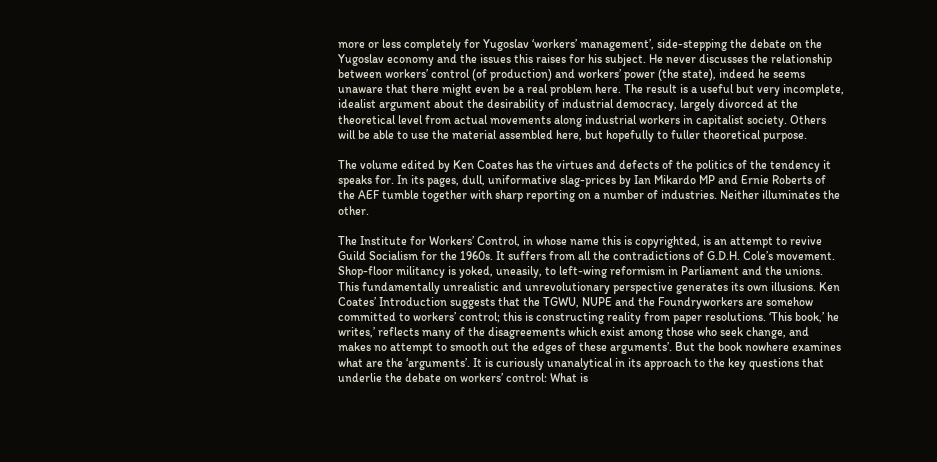more or less completely for Yugoslav ‘workers’ management’, side-stepping the debate on the Yugoslav economy and the issues this raises for his subject. He never discusses the relationship between workers’ control (of production) and workers’ power (the state), indeed he seems unaware that there might even be a real problem here. The result is a useful but very incomplete, idealist argument about the desirability of industrial democracy, largely divorced at the theoretical level from actual movements along industrial workers in capitalist society. Others will be able to use the material assembled here, but hopefully to fuller theoretical purpose.

The volume edited by Ken Coates has the virtues and defects of the politics of the tendency it speaks for. In its pages, dull, uniformative slag-prices by Ian Mikardo MP and Ernie Roberts of the AEF tumble together with sharp reporting on a number of industries. Neither illuminates the other.

The Institute for Workers’ Control, in whose name this is copyrighted, is an attempt to revive Guild Socialism for the 1960s. It suffers from all the contradictions of G.D.H. Cole’s movement. Shop-floor militancy is yoked, uneasily, to left-wing reformism in Parliament and the unions. This fundamentally unrealistic and unrevolutionary perspective generates its own illusions. Ken Coates’ Introduction suggests that the TGWU, NUPE and the Foundryworkers are somehow committed to workers’ control; this is constructing reality from paper resolutions. ‘This book,’ he writes,’ reflects many of the disagreements which exist among those who seek change, and makes no attempt to smooth out the edges of these arguments’. But the book nowhere examines what are the ‘arguments’. It is curiously unanalytical in its approach to the key questions that underlie the debate on workers’ control: What is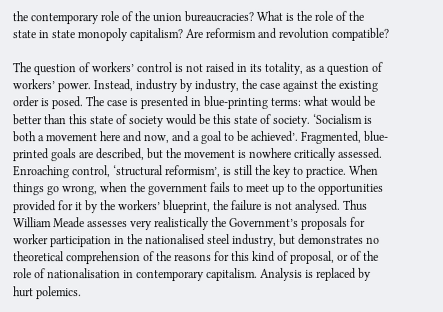the contemporary role of the union bureaucracies? What is the role of the state in state monopoly capitalism? Are reformism and revolution compatible?

The question of workers’ control is not raised in its totality, as a question of workers’ power. Instead, industry by industry, the case against the existing order is posed. The case is presented in blue-printing terms: what would be better than this state of society would be this state of society. ‘Socialism is both a movement here and now, and a goal to be achieved’. Fragmented, blue-printed goals are described, but the movement is nowhere critically assessed. Enroaching control, ‘structural reformism’, is still the key to practice. When things go wrong, when the government fails to meet up to the opportunities provided for it by the workers’ blueprint, the failure is not analysed. Thus William Meade assesses very realistically the Government’s proposals for worker participation in the nationalised steel industry, but demonstrates no theoretical comprehension of the reasons for this kind of proposal, or of the role of nationalisation in contemporary capitalism. Analysis is replaced by hurt polemics.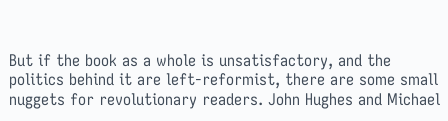But if the book as a whole is unsatisfactory, and the politics behind it are left-reformist, there are some small nuggets for revolutionary readers. John Hughes and Michael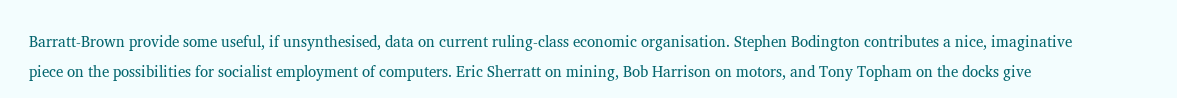Barratt-Brown provide some useful, if unsynthesised, data on current ruling-class economic organisation. Stephen Bodington contributes a nice, imaginative piece on the possibilities for socialist employment of computers. Eric Sherratt on mining, Bob Harrison on motors, and Tony Topham on the docks give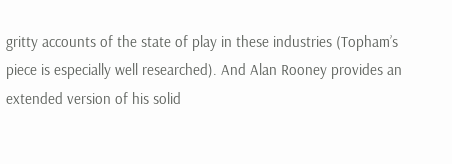gritty accounts of the state of play in these industries (Topham’s piece is especially well researched). And Alan Rooney provides an extended version of his solid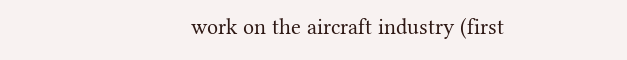work on the aircraft industry (first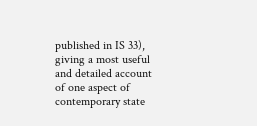published in IS 33), giving a most useful and detailed account of one aspect of contemporary state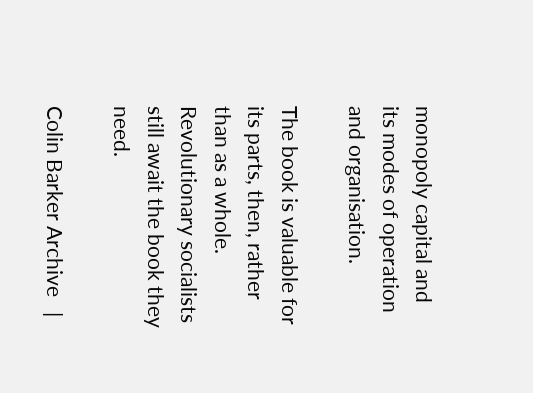monopoly capital and its modes of operation and organisation.

The book is valuable for its parts, then, rather than as a whole. Revolutionary socialists still await the book they need.

Colin Barker Archive   |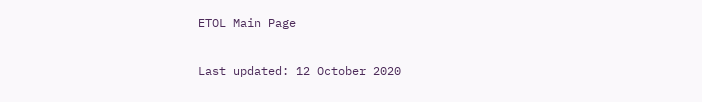ETOL Main Page

Last updated: 12 October 2020